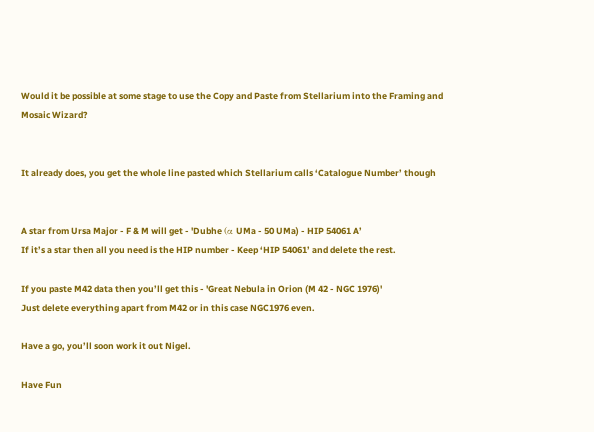Would it be possible at some stage to use the Copy and Paste from Stellarium into the Framing and Mosaic Wizard?


It already does, you get the whole line pasted which Stellarium calls ‘Catalogue Number’ though


A star from Ursa Major - F & M will get - 'Dubhe (α UMa - 50 UMa) - HIP 54061 A’
If it’s a star then all you need is the HIP number - Keep ‘HIP 54061’ and delete the rest.

If you paste M42 data then you’ll get this - 'Great Nebula in Orion (M 42 - NGC 1976)'
Just delete everything apart from M42 or in this case NGC1976 even.

Have a go, you’ll soon work it out Nigel.

Have Fun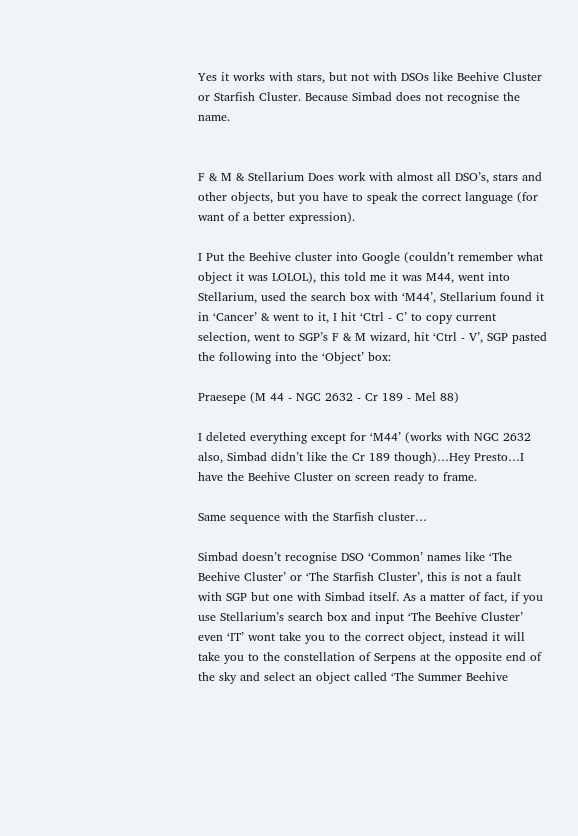Yes it works with stars, but not with DSOs like Beehive Cluster or Starfish Cluster. Because Simbad does not recognise the name.


F & M & Stellarium Does work with almost all DSO’s, stars and other objects, but you have to speak the correct language (for want of a better expression).

I Put the Beehive cluster into Google (couldn’t remember what object it was LOLOL), this told me it was M44, went into Stellarium, used the search box with ‘M44’, Stellarium found it in ‘Cancer’ & went to it, I hit ‘Ctrl - C’ to copy current selection, went to SGP’s F & M wizard, hit ‘Ctrl - V’, SGP pasted the following into the ‘Object’ box:

Praesepe (M 44 - NGC 2632 - Cr 189 - Mel 88)

I deleted everything except for ‘M44’ (works with NGC 2632 also, Simbad didn’t like the Cr 189 though)…Hey Presto…I have the Beehive Cluster on screen ready to frame.

Same sequence with the Starfish cluster…

Simbad doesn’t recognise DSO ‘Common’ names like ‘The Beehive Cluster’ or ‘The Starfish Cluster’, this is not a fault with SGP but one with Simbad itself. As a matter of fact, if you use Stellarium’s search box and input ‘The Beehive Cluster’ even ‘IT’ wont take you to the correct object, instead it will take you to the constellation of Serpens at the opposite end of the sky and select an object called ‘The Summer Beehive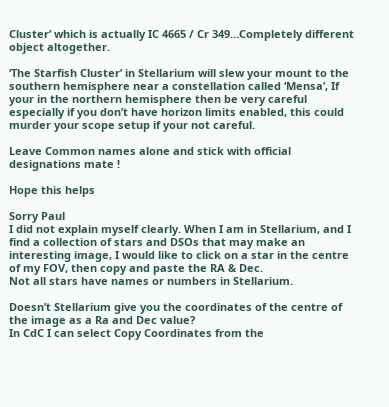Cluster’ which is actually IC 4665 / Cr 349…Completely different object altogether.

‘The Starfish Cluster’ in Stellarium will slew your mount to the southern hemisphere near a constellation called ‘Mensa’, If your in the northern hemisphere then be very careful especially if you don’t have horizon limits enabled, this could murder your scope setup if your not careful.

Leave Common names alone and stick with official designations mate !

Hope this helps

Sorry Paul
I did not explain myself clearly. When I am in Stellarium, and I find a collection of stars and DSOs that may make an interesting image, I would like to click on a star in the centre of my FOV, then copy and paste the RA & Dec.
Not all stars have names or numbers in Stellarium.

Doesn’t Stellarium give you the coordinates of the centre of the image as a Ra and Dec value?
In CdC I can select Copy Coordinates from the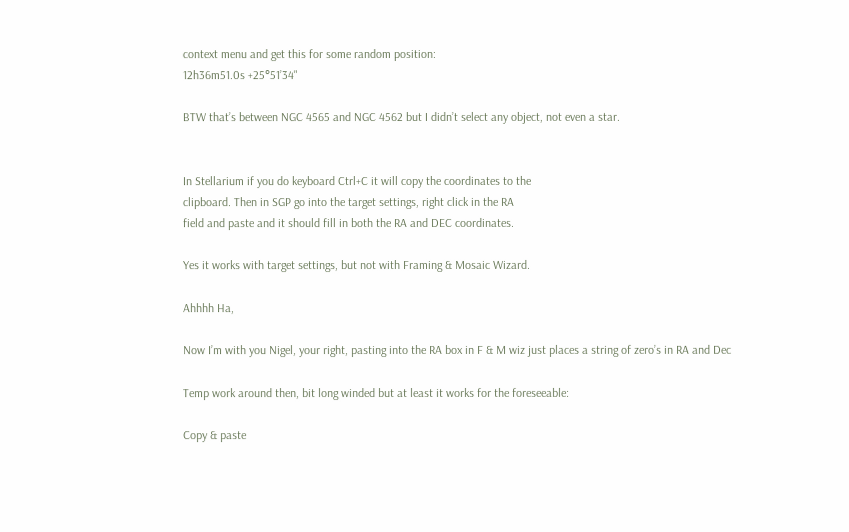context menu and get this for some random position:
12h36m51.0s +25°51’34"

BTW that’s between NGC 4565 and NGC 4562 but I didn’t select any object, not even a star.


In Stellarium if you do keyboard Ctrl+C it will copy the coordinates to the
clipboard. Then in SGP go into the target settings, right click in the RA
field and paste and it should fill in both the RA and DEC coordinates.

Yes it works with target settings, but not with Framing & Mosaic Wizard.

Ahhhh Ha,

Now I’m with you Nigel, your right, pasting into the RA box in F & M wiz just places a string of zero’s in RA and Dec

Temp work around then, bit long winded but at least it works for the foreseeable:

Copy & paste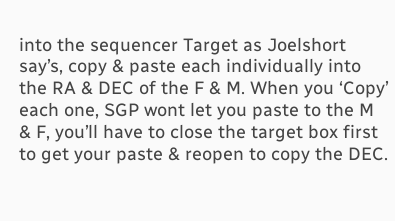into the sequencer Target as Joelshort say’s, copy & paste each individually into the RA & DEC of the F & M. When you ‘Copy’ each one, SGP wont let you paste to the M & F, you’ll have to close the target box first to get your paste & reopen to copy the DEC.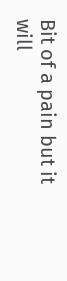Bit of a pain but it will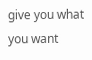give you what you want